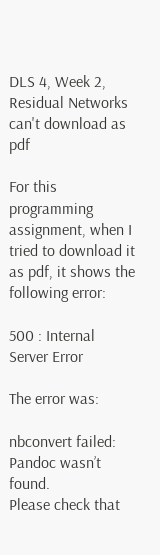DLS 4, Week 2, Residual Networks can't download as pdf

For this programming assignment, when I tried to download it as pdf, it shows the following error:

500 : Internal Server Error

The error was:

nbconvert failed: Pandoc wasn’t found.
Please check that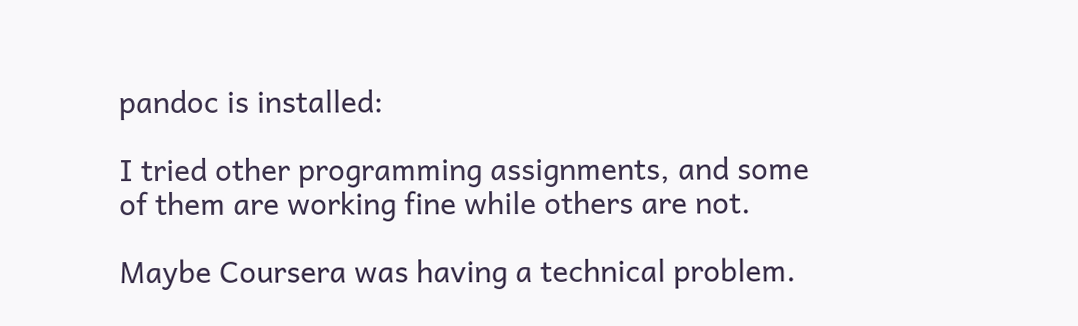pandoc is installed:

I tried other programming assignments, and some of them are working fine while others are not.

Maybe Coursera was having a technical problem.